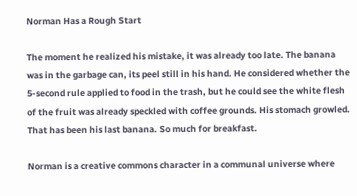Norman Has a Rough Start

The moment he realized his mistake, it was already too late. The banana was in the garbage can, its peel still in his hand. He considered whether the 5-second rule applied to food in the trash, but he could see the white flesh of the fruit was already speckled with coffee grounds. His stomach growled. That has been his last banana. So much for breakfast.

Norman is a creative commons character in a communal universe where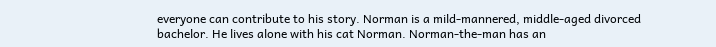everyone can contribute to his story. Norman is a mild-mannered, middle-aged divorced bachelor. He lives alone with his cat Norman. Norman-the-man has an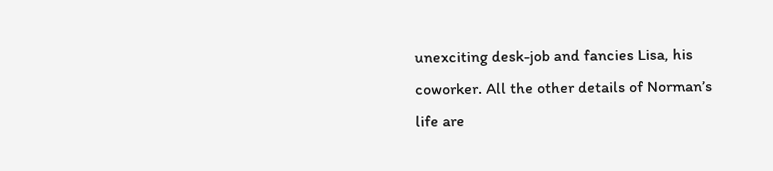unexciting desk-job and fancies Lisa, his coworker. All the other details of Norman’s life are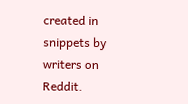created in snippets by writers on Reddit.